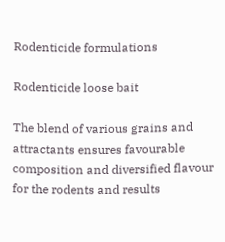Rodenticide formulations

Rodenticide loose bait

The blend of various grains and attractants ensures favourable composition and diversified flavour for the rodents and results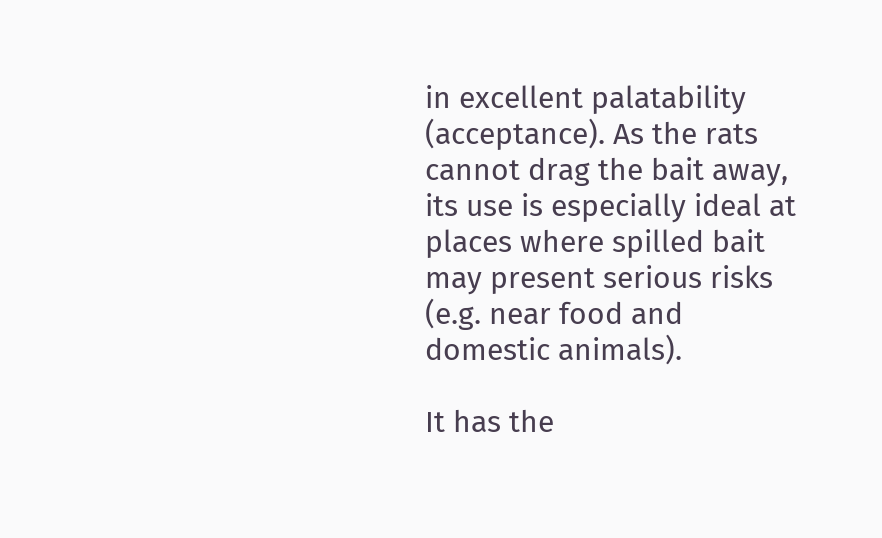in excellent palatability (acceptance). As the rats cannot drag the bait away, its use is especially ideal at places where spilled bait may present serious risks (e.g. near food and domestic animals).

It has the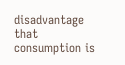disadvantage that consumption is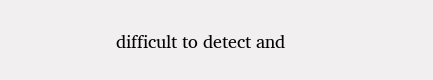difficult to detect and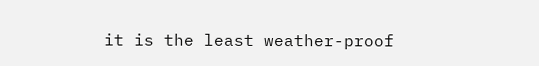it is the least weather-proof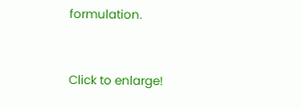formulation.


Click to enlarge!